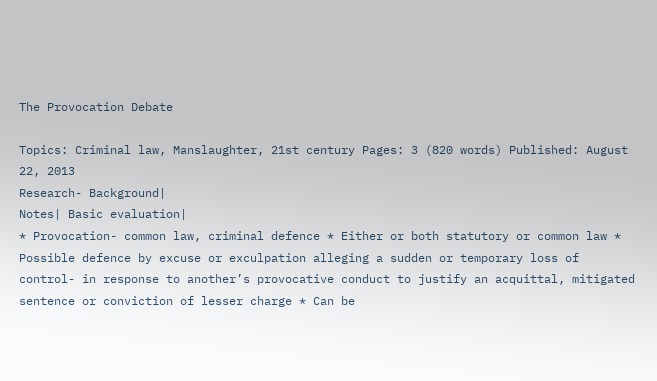The Provocation Debate

Topics: Criminal law, Manslaughter, 21st century Pages: 3 (820 words) Published: August 22, 2013
Research- Background|
Notes| Basic evaluation|
* Provocation- common law, criminal defence * Either or both statutory or common law * Possible defence by excuse or exculpation alleging a sudden or temporary loss of control- in response to another’s provocative conduct to justify an acquittal, mitigated sentence or conviction of lesser charge * Can be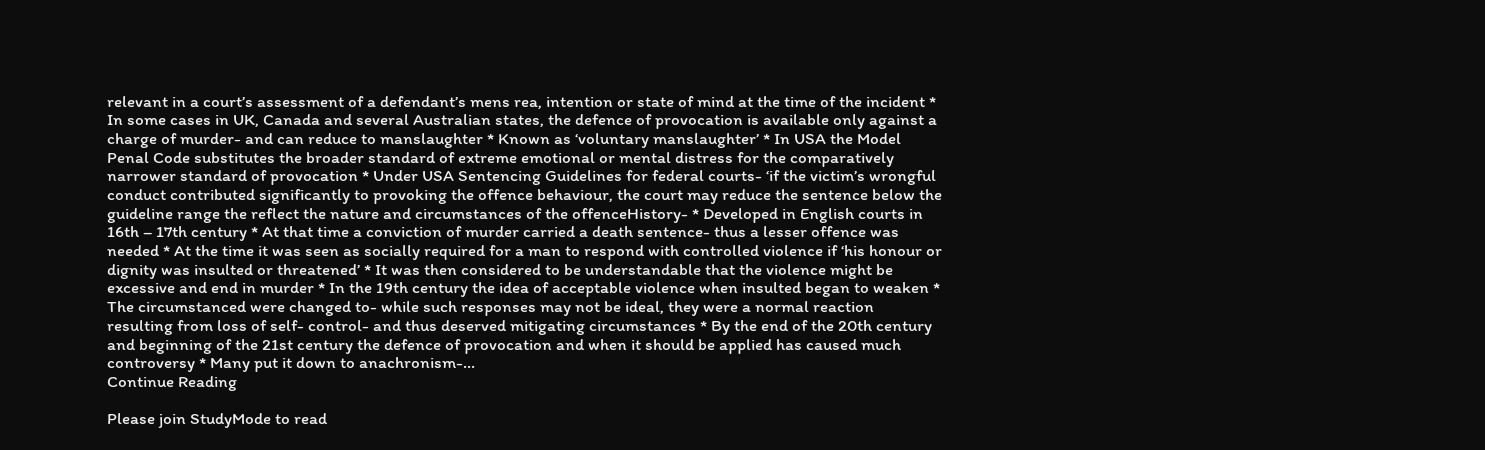relevant in a court’s assessment of a defendant’s mens rea, intention or state of mind at the time of the incident * In some cases in UK, Canada and several Australian states, the defence of provocation is available only against a charge of murder- and can reduce to manslaughter * Known as ‘voluntary manslaughter’ * In USA the Model Penal Code substitutes the broader standard of extreme emotional or mental distress for the comparatively narrower standard of provocation * Under USA Sentencing Guidelines for federal courts- ‘if the victim’s wrongful conduct contributed significantly to provoking the offence behaviour, the court may reduce the sentence below the guideline range the reflect the nature and circumstances of the offenceHistory- * Developed in English courts in 16th – 17th century * At that time a conviction of murder carried a death sentence- thus a lesser offence was needed * At the time it was seen as socially required for a man to respond with controlled violence if ‘his honour or dignity was insulted or threatened’ * It was then considered to be understandable that the violence might be excessive and end in murder * In the 19th century the idea of acceptable violence when insulted began to weaken * The circumstanced were changed to- while such responses may not be ideal, they were a normal reaction resulting from loss of self- control- and thus deserved mitigating circumstances * By the end of the 20th century and beginning of the 21st century the defence of provocation and when it should be applied has caused much controversy * Many put it down to anachronism-...
Continue Reading

Please join StudyMode to read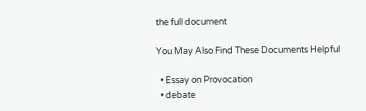the full document

You May Also Find These Documents Helpful

  • Essay on Provocation
  • debate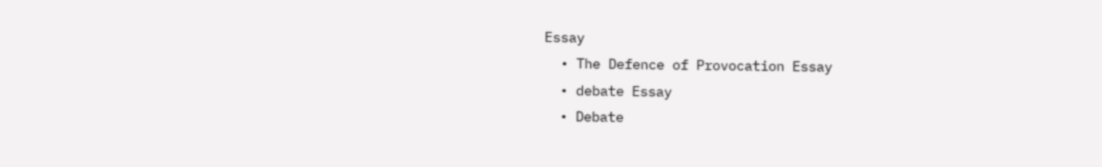Essay
  • The Defence of Provocation Essay
  • debate Essay
  • Debate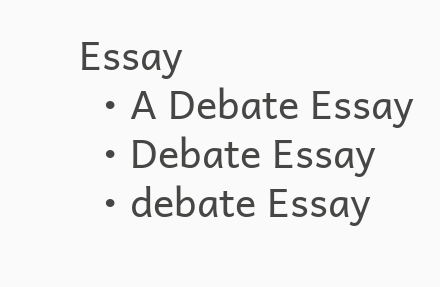Essay
  • A Debate Essay
  • Debate Essay
  • debate Essay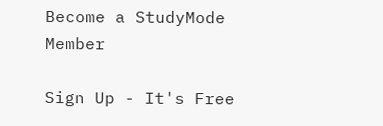Become a StudyMode Member

Sign Up - It's Free